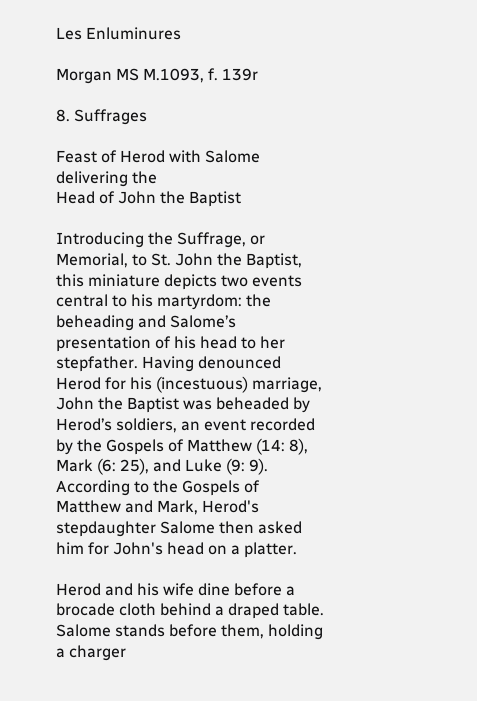Les Enluminures

Morgan MS M.1093, f. 139r

8. Suffrages

Feast of Herod with Salome delivering the
Head of John the Baptist

Introducing the Suffrage, or Memorial, to St. John the Baptist, this miniature depicts two events central to his martyrdom: the beheading and Salome’s presentation of his head to her stepfather. Having denounced Herod for his (incestuous) marriage, John the Baptist was beheaded by Herod’s soldiers, an event recorded by the Gospels of Matthew (14: 8), Mark (6: 25), and Luke (9: 9). According to the Gospels of Matthew and Mark, Herod's stepdaughter Salome then asked him for John's head on a platter.

Herod and his wife dine before a brocade cloth behind a draped table. Salome stands before them, holding a charger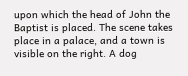upon which the head of John the Baptist is placed. The scene takes place in a palace, and a town is visible on the right. A dog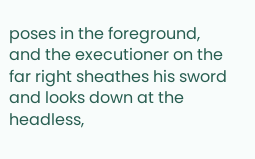poses in the foreground, and the executioner on the far right sheathes his sword and looks down at the headless,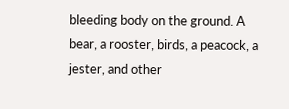bleeding body on the ground. A bear, a rooster, birds, a peacock, a jester, and other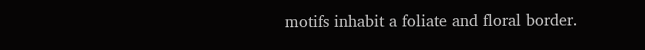motifs inhabit a foliate and floral border.